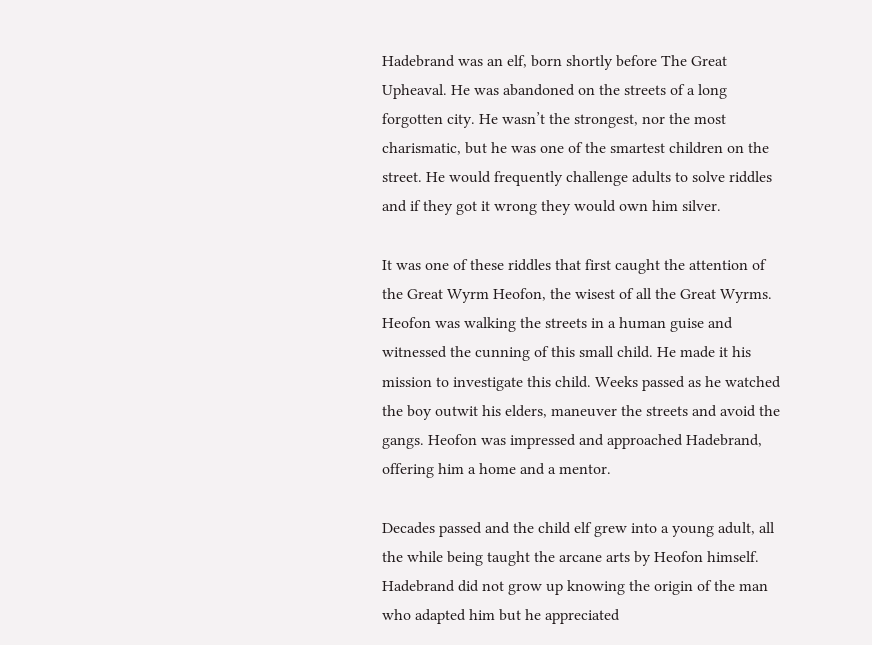Hadebrand was an elf, born shortly before The Great Upheaval. He was abandoned on the streets of a long forgotten city. He wasn’t the strongest, nor the most charismatic, but he was one of the smartest children on the street. He would frequently challenge adults to solve riddles and if they got it wrong they would own him silver.

It was one of these riddles that first caught the attention of the Great Wyrm Heofon, the wisest of all the Great Wyrms. Heofon was walking the streets in a human guise and witnessed the cunning of this small child. He made it his mission to investigate this child. Weeks passed as he watched the boy outwit his elders, maneuver the streets and avoid the gangs. Heofon was impressed and approached Hadebrand, offering him a home and a mentor.

Decades passed and the child elf grew into a young adult, all the while being taught the arcane arts by Heofon himself. Hadebrand did not grow up knowing the origin of the man who adapted him but he appreciated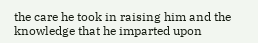the care he took in raising him and the knowledge that he imparted upon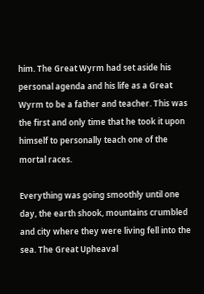him. The Great Wyrm had set aside his personal agenda and his life as a Great Wyrm to be a father and teacher. This was the first and only time that he took it upon himself to personally teach one of the mortal races.

Everything was going smoothly until one day, the earth shook, mountains crumbled and city where they were living fell into the sea. The Great Upheaval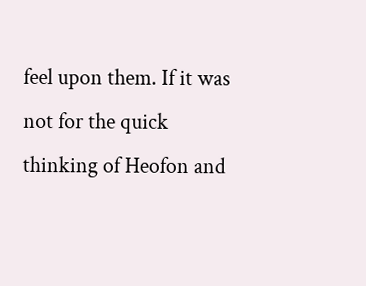feel upon them. If it was not for the quick thinking of Heofon and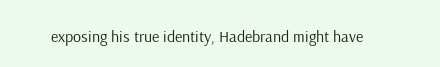exposing his true identity, Hadebrand might have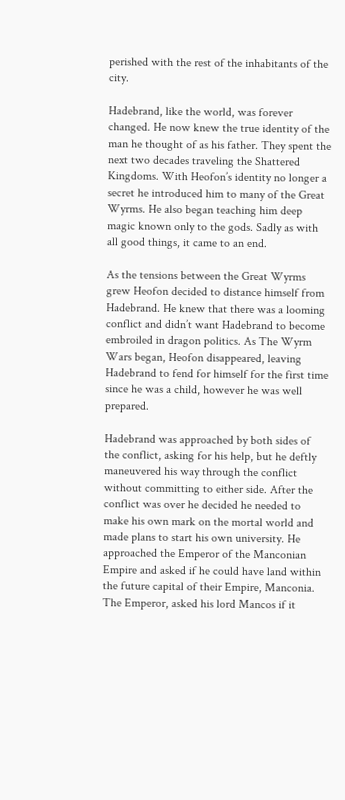perished with the rest of the inhabitants of the city.

Hadebrand, like the world, was forever changed. He now knew the true identity of the man he thought of as his father. They spent the next two decades traveling the Shattered Kingdoms. With Heofon’s identity no longer a secret he introduced him to many of the Great Wyrms. He also began teaching him deep magic known only to the gods. Sadly as with all good things, it came to an end.

As the tensions between the Great Wyrms grew Heofon decided to distance himself from Hadebrand. He knew that there was a looming conflict and didn’t want Hadebrand to become embroiled in dragon politics. As The Wyrm Wars began, Heofon disappeared, leaving Hadebrand to fend for himself for the first time since he was a child, however he was well prepared.

Hadebrand was approached by both sides of the conflict, asking for his help, but he deftly maneuvered his way through the conflict without committing to either side. After the conflict was over he decided he needed to make his own mark on the mortal world and made plans to start his own university. He approached the Emperor of the Manconian Empire and asked if he could have land within the future capital of their Empire, Manconia. The Emperor, asked his lord Mancos if it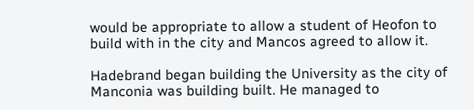would be appropriate to allow a student of Heofon to build with in the city and Mancos agreed to allow it.

Hadebrand began building the University as the city of Manconia was building built. He managed to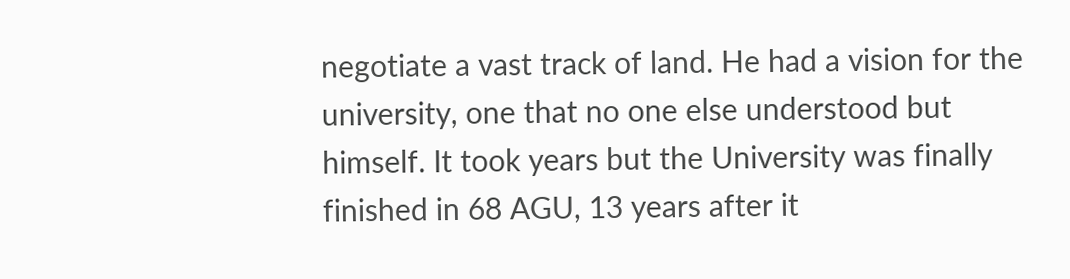negotiate a vast track of land. He had a vision for the university, one that no one else understood but himself. It took years but the University was finally finished in 68 AGU, 13 years after it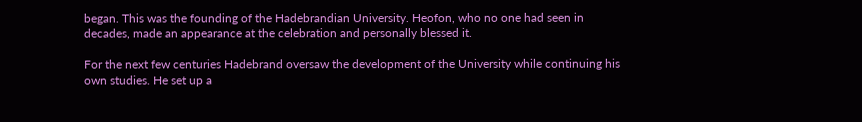began. This was the founding of the Hadebrandian University. Heofon, who no one had seen in decades, made an appearance at the celebration and personally blessed it.

For the next few centuries Hadebrand oversaw the development of the University while continuing his own studies. He set up a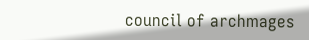council of archmages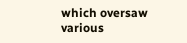which oversaw various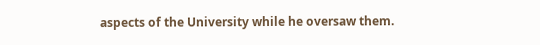aspects of the University while he oversaw them.